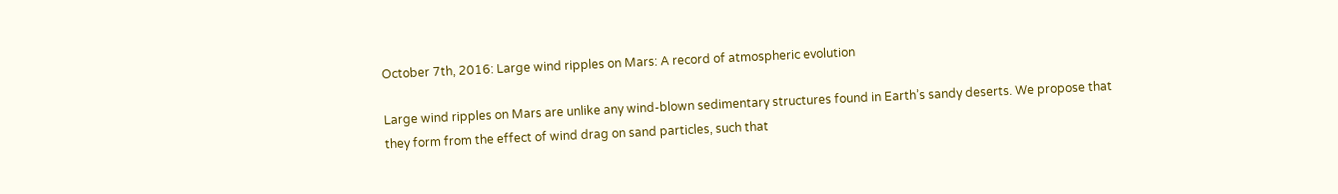October 7th, 2016: Large wind ripples on Mars: A record of atmospheric evolution

Large wind ripples on Mars are unlike any wind-blown sedimentary structures found in Earth’s sandy deserts. We propose that they form from the effect of wind drag on sand particles, such that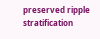preserved ripple stratification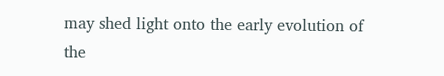may shed light onto the early evolution of the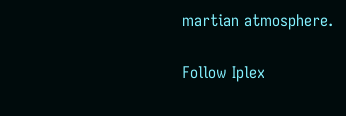martian atmosphere.

Follow Iplex